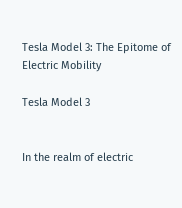Tesla Model 3: The Epitome of Electric Mobility

Tesla Model 3


In the realm of electric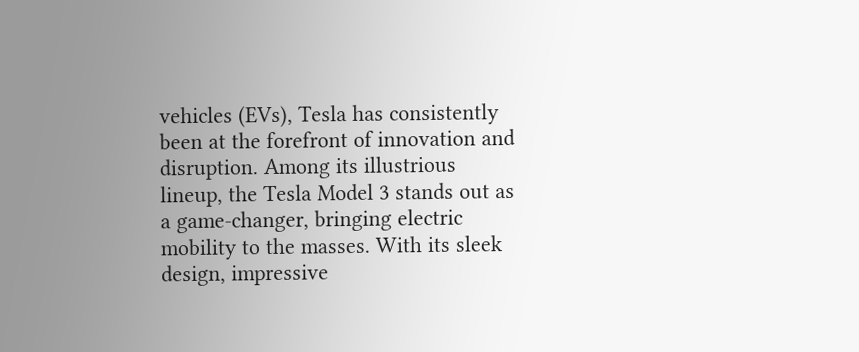vehicles (EVs), Tesla has consistently been at the forefront of innovation and disruption. Among its illustrious lineup, the Tesla Model 3 stands out as a game-changer, bringing electric mobility to the masses. With its sleek design, impressive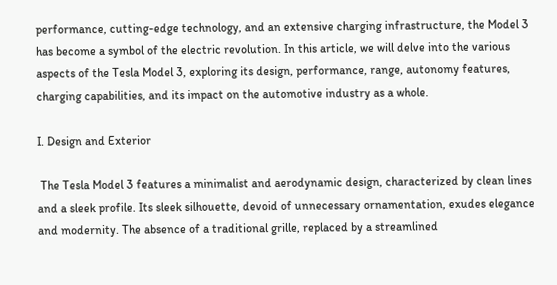performance, cutting-edge technology, and an extensive charging infrastructure, the Model 3 has become a symbol of the electric revolution. In this article, we will delve into the various aspects of the Tesla Model 3, exploring its design, performance, range, autonomy features, charging capabilities, and its impact on the automotive industry as a whole.

I. Design and Exterior

 The Tesla Model 3 features a minimalist and aerodynamic design, characterized by clean lines and a sleek profile. Its sleek silhouette, devoid of unnecessary ornamentation, exudes elegance and modernity. The absence of a traditional grille, replaced by a streamlined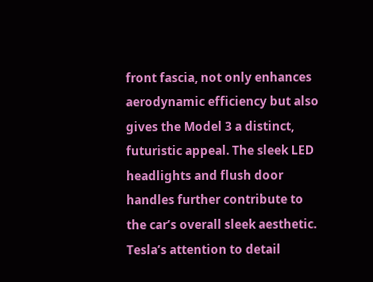front fascia, not only enhances aerodynamic efficiency but also gives the Model 3 a distinct, futuristic appeal. The sleek LED headlights and flush door handles further contribute to the car’s overall sleek aesthetic. Tesla’s attention to detail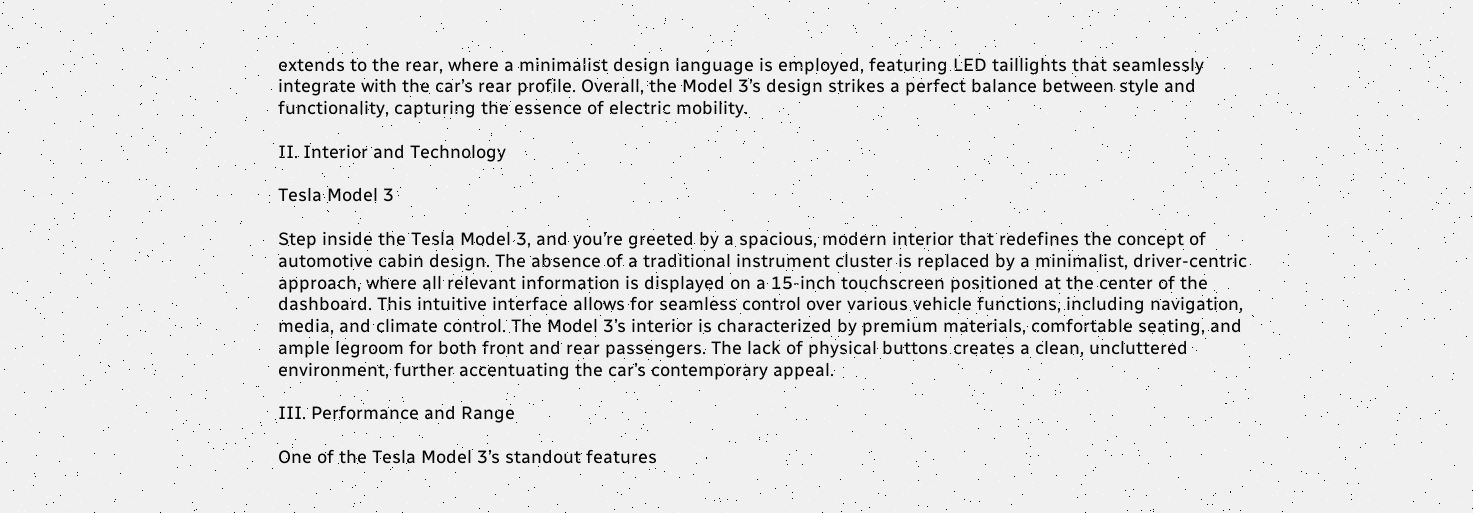extends to the rear, where a minimalist design language is employed, featuring LED taillights that seamlessly integrate with the car’s rear profile. Overall, the Model 3’s design strikes a perfect balance between style and functionality, capturing the essence of electric mobility.

II. Interior and Technology

Tesla Model 3

Step inside the Tesla Model 3, and you’re greeted by a spacious, modern interior that redefines the concept of automotive cabin design. The absence of a traditional instrument cluster is replaced by a minimalist, driver-centric approach, where all relevant information is displayed on a 15-inch touchscreen positioned at the center of the dashboard. This intuitive interface allows for seamless control over various vehicle functions, including navigation, media, and climate control. The Model 3’s interior is characterized by premium materials, comfortable seating, and ample legroom for both front and rear passengers. The lack of physical buttons creates a clean, uncluttered environment, further accentuating the car’s contemporary appeal.

III. Performance and Range

One of the Tesla Model 3’s standout features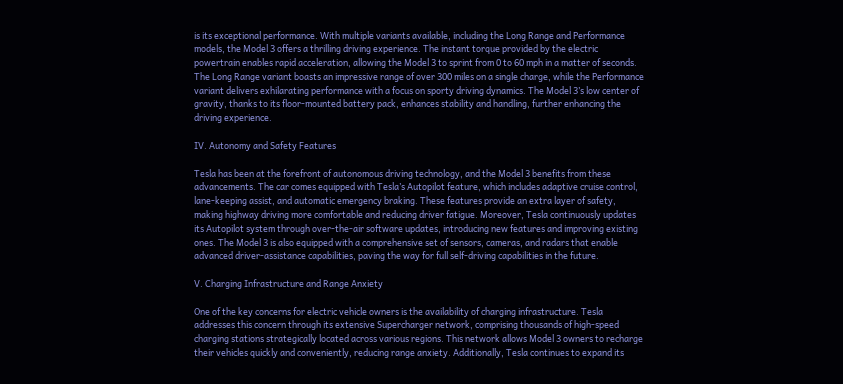is its exceptional performance. With multiple variants available, including the Long Range and Performance models, the Model 3 offers a thrilling driving experience. The instant torque provided by the electric powertrain enables rapid acceleration, allowing the Model 3 to sprint from 0 to 60 mph in a matter of seconds. The Long Range variant boasts an impressive range of over 300 miles on a single charge, while the Performance variant delivers exhilarating performance with a focus on sporty driving dynamics. The Model 3’s low center of gravity, thanks to its floor-mounted battery pack, enhances stability and handling, further enhancing the driving experience.

IV. Autonomy and Safety Features

Tesla has been at the forefront of autonomous driving technology, and the Model 3 benefits from these advancements. The car comes equipped with Tesla’s Autopilot feature, which includes adaptive cruise control, lane-keeping assist, and automatic emergency braking. These features provide an extra layer of safety, making highway driving more comfortable and reducing driver fatigue. Moreover, Tesla continuously updates its Autopilot system through over-the-air software updates, introducing new features and improving existing ones. The Model 3 is also equipped with a comprehensive set of sensors, cameras, and radars that enable advanced driver-assistance capabilities, paving the way for full self-driving capabilities in the future.

V. Charging Infrastructure and Range Anxiety

One of the key concerns for electric vehicle owners is the availability of charging infrastructure. Tesla addresses this concern through its extensive Supercharger network, comprising thousands of high-speed charging stations strategically located across various regions. This network allows Model 3 owners to recharge their vehicles quickly and conveniently, reducing range anxiety. Additionally, Tesla continues to expand its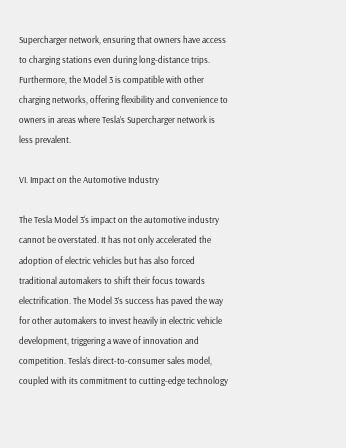Supercharger network, ensuring that owners have access to charging stations even during long-distance trips. Furthermore, the Model 3 is compatible with other charging networks, offering flexibility and convenience to owners in areas where Tesla’s Supercharger network is less prevalent.

VI. Impact on the Automotive Industry

The Tesla Model 3‘s impact on the automotive industry cannot be overstated. It has not only accelerated the adoption of electric vehicles but has also forced traditional automakers to shift their focus towards electrification. The Model 3’s success has paved the way for other automakers to invest heavily in electric vehicle development, triggering a wave of innovation and competition. Tesla’s direct-to-consumer sales model, coupled with its commitment to cutting-edge technology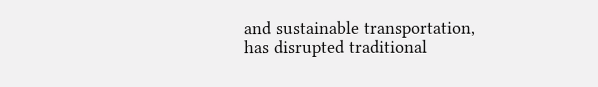and sustainable transportation, has disrupted traditional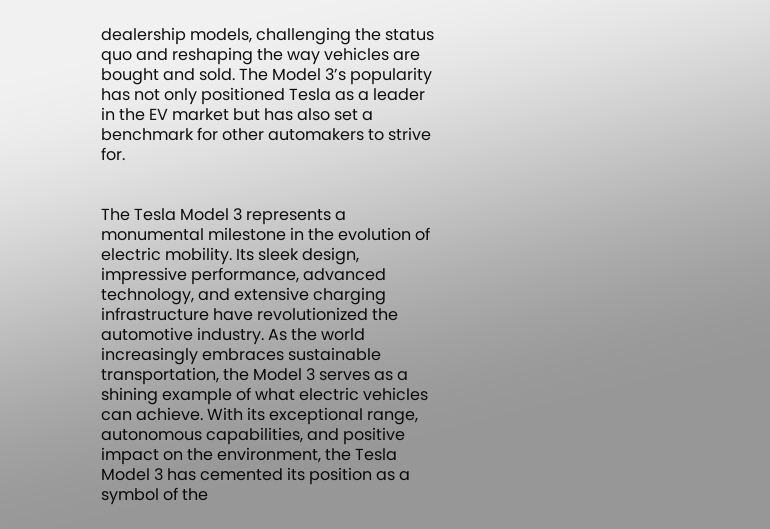dealership models, challenging the status quo and reshaping the way vehicles are bought and sold. The Model 3’s popularity has not only positioned Tesla as a leader in the EV market but has also set a benchmark for other automakers to strive for.


The Tesla Model 3 represents a monumental milestone in the evolution of electric mobility. Its sleek design, impressive performance, advanced technology, and extensive charging infrastructure have revolutionized the automotive industry. As the world increasingly embraces sustainable transportation, the Model 3 serves as a shining example of what electric vehicles can achieve. With its exceptional range, autonomous capabilities, and positive impact on the environment, the Tesla Model 3 has cemented its position as a symbol of the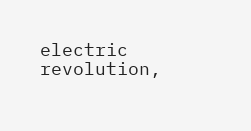electric revolution,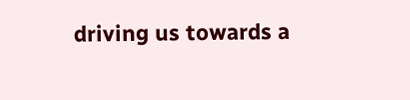driving us towards a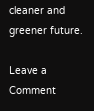cleaner and greener future.

Leave a Comment